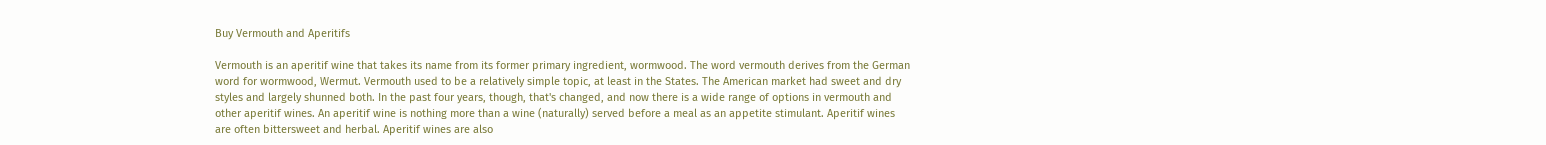Buy Vermouth and Aperitifs

Vermouth is an aperitif wine that takes its name from its former primary ingredient, wormwood. The word vermouth derives from the German word for wormwood, Wermut. Vermouth used to be a relatively simple topic, at least in the States. The American market had sweet and dry styles and largely shunned both. In the past four years, though, that's changed, and now there is a wide range of options in vermouth and other aperitif wines. An aperitif wine is nothing more than a wine (naturally) served before a meal as an appetite stimulant. Aperitif wines are often bittersweet and herbal. Aperitif wines are also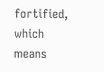fortified, which means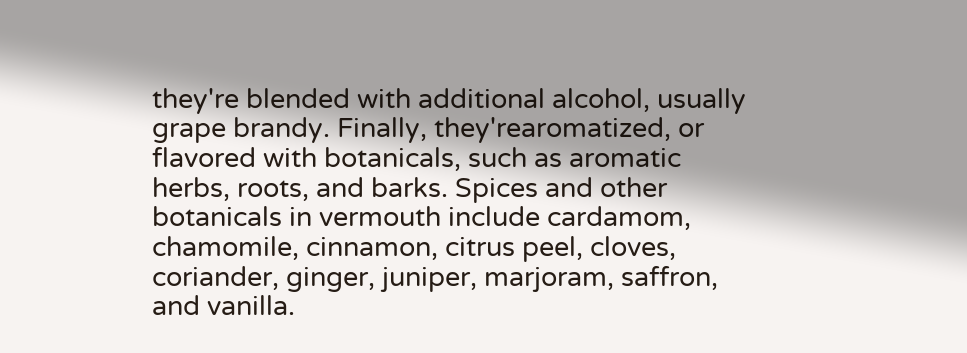they're blended with additional alcohol, usually grape brandy. Finally, they'rearomatized, or flavored with botanicals, such as aromatic herbs, roots, and barks. Spices and other botanicals in vermouth include cardamom, chamomile, cinnamon, citrus peel, cloves, coriander, ginger, juniper, marjoram, saffron, and vanilla.